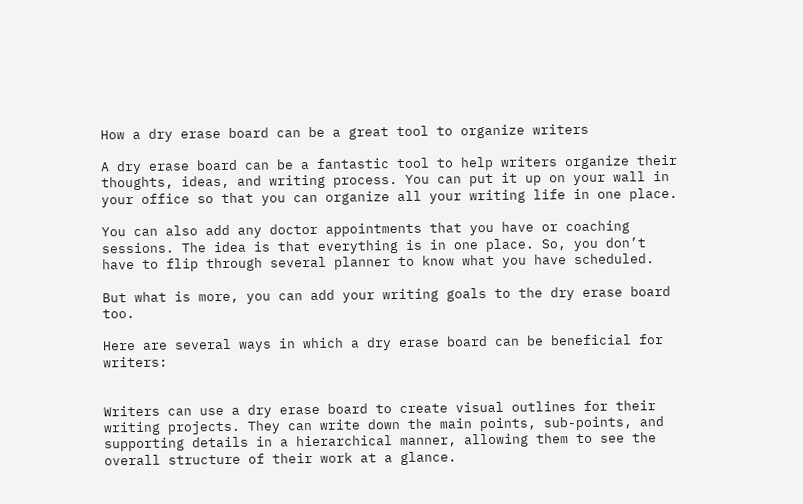How a dry erase board can be a great tool to organize writers

A dry erase board can be a fantastic tool to help writers organize their thoughts, ideas, and writing process. You can put it up on your wall in your office so that you can organize all your writing life in one place.

You can also add any doctor appointments that you have or coaching sessions. The idea is that everything is in one place. So, you don’t have to flip through several planner to know what you have scheduled.

But what is more, you can add your writing goals to the dry erase board too.

Here are several ways in which a dry erase board can be beneficial for writers:


Writers can use a dry erase board to create visual outlines for their writing projects. They can write down the main points, sub-points, and supporting details in a hierarchical manner, allowing them to see the overall structure of their work at a glance.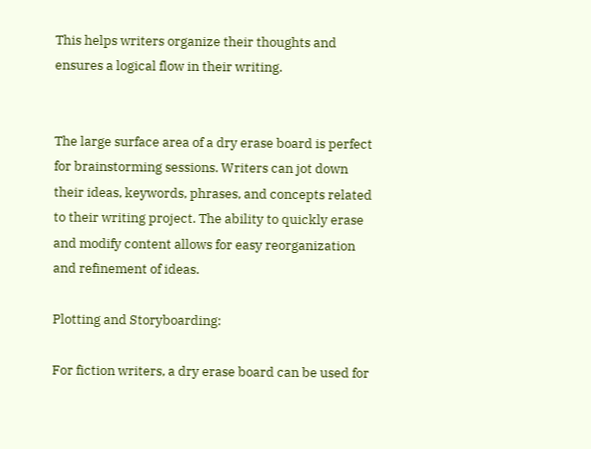This helps writers organize their thoughts and ensures a logical flow in their writing.


The large surface area of a dry erase board is perfect for brainstorming sessions. Writers can jot down their ideas, keywords, phrases, and concepts related to their writing project. The ability to quickly erase and modify content allows for easy reorganization and refinement of ideas.

Plotting and Storyboarding:

For fiction writers, a dry erase board can be used for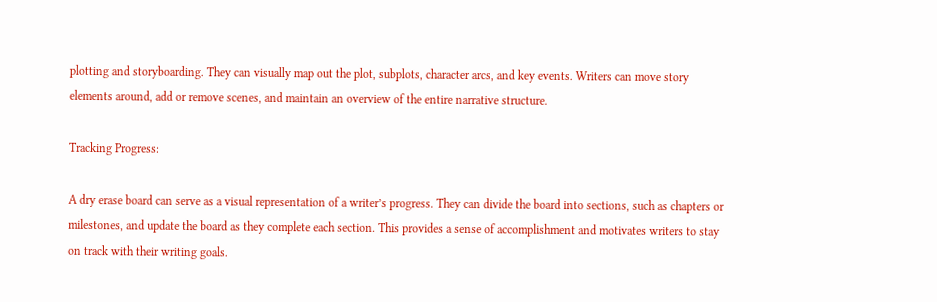plotting and storyboarding. They can visually map out the plot, subplots, character arcs, and key events. Writers can move story elements around, add or remove scenes, and maintain an overview of the entire narrative structure.

Tracking Progress:

A dry erase board can serve as a visual representation of a writer’s progress. They can divide the board into sections, such as chapters or milestones, and update the board as they complete each section. This provides a sense of accomplishment and motivates writers to stay on track with their writing goals.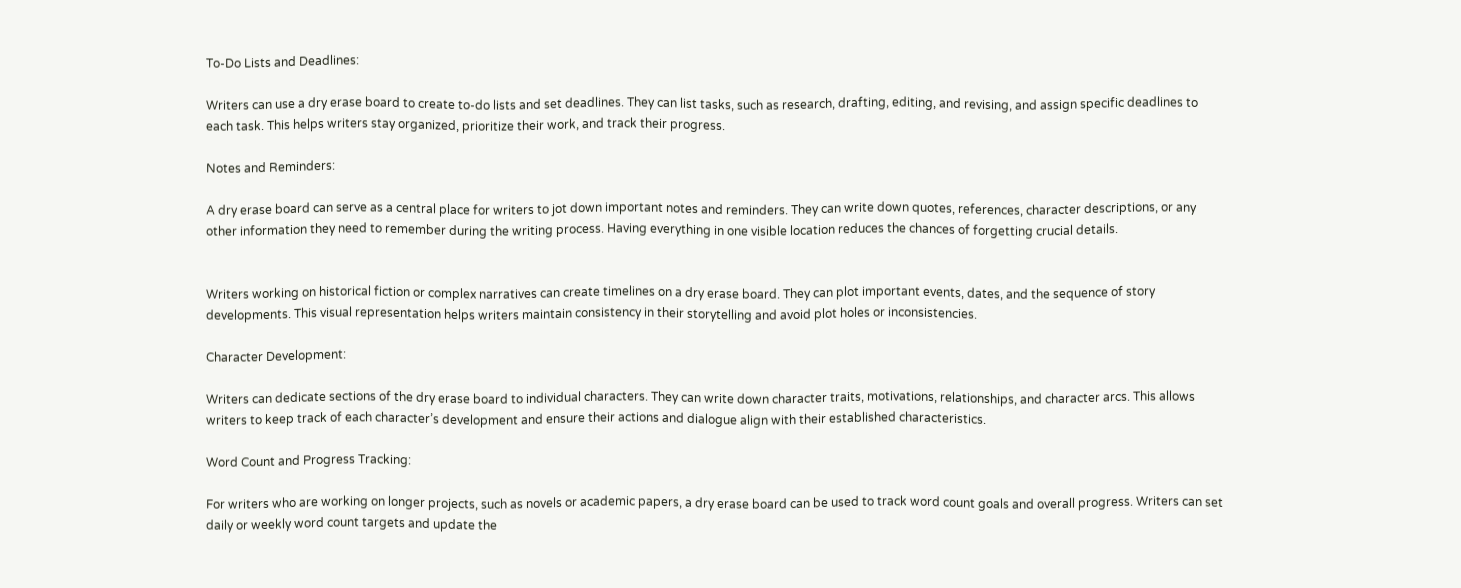To-Do Lists and Deadlines:

Writers can use a dry erase board to create to-do lists and set deadlines. They can list tasks, such as research, drafting, editing, and revising, and assign specific deadlines to each task. This helps writers stay organized, prioritize their work, and track their progress.

Notes and Reminders:

A dry erase board can serve as a central place for writers to jot down important notes and reminders. They can write down quotes, references, character descriptions, or any other information they need to remember during the writing process. Having everything in one visible location reduces the chances of forgetting crucial details.


Writers working on historical fiction or complex narratives can create timelines on a dry erase board. They can plot important events, dates, and the sequence of story developments. This visual representation helps writers maintain consistency in their storytelling and avoid plot holes or inconsistencies.

Character Development:

Writers can dedicate sections of the dry erase board to individual characters. They can write down character traits, motivations, relationships, and character arcs. This allows writers to keep track of each character’s development and ensure their actions and dialogue align with their established characteristics.

Word Count and Progress Tracking:

For writers who are working on longer projects, such as novels or academic papers, a dry erase board can be used to track word count goals and overall progress. Writers can set daily or weekly word count targets and update the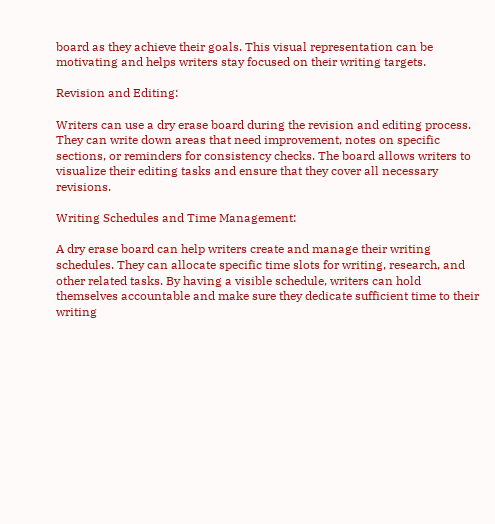board as they achieve their goals. This visual representation can be motivating and helps writers stay focused on their writing targets.

Revision and Editing:

Writers can use a dry erase board during the revision and editing process. They can write down areas that need improvement, notes on specific sections, or reminders for consistency checks. The board allows writers to visualize their editing tasks and ensure that they cover all necessary revisions.

Writing Schedules and Time Management:

A dry erase board can help writers create and manage their writing schedules. They can allocate specific time slots for writing, research, and other related tasks. By having a visible schedule, writers can hold themselves accountable and make sure they dedicate sufficient time to their writing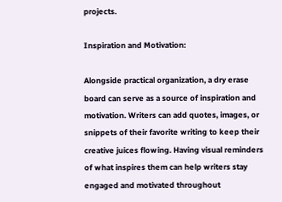projects.

Inspiration and Motivation:

Alongside practical organization, a dry erase board can serve as a source of inspiration and motivation. Writers can add quotes, images, or snippets of their favorite writing to keep their creative juices flowing. Having visual reminders of what inspires them can help writers stay engaged and motivated throughout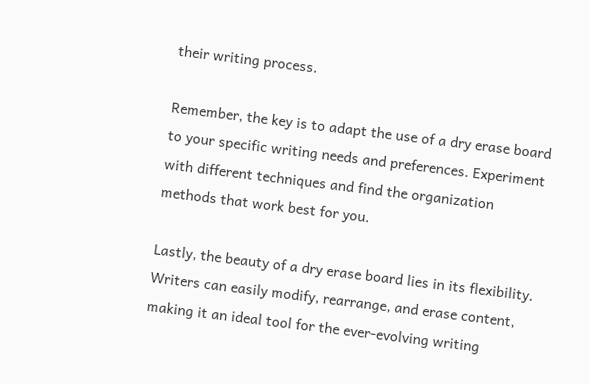their writing process.

Remember, the key is to adapt the use of a dry erase board to your specific writing needs and preferences. Experiment with different techniques and find the organization methods that work best for you.

Lastly, the beauty of a dry erase board lies in its flexibility. Writers can easily modify, rearrange, and erase content, making it an ideal tool for the ever-evolving writing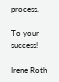process.

To your success!

Irene Roth